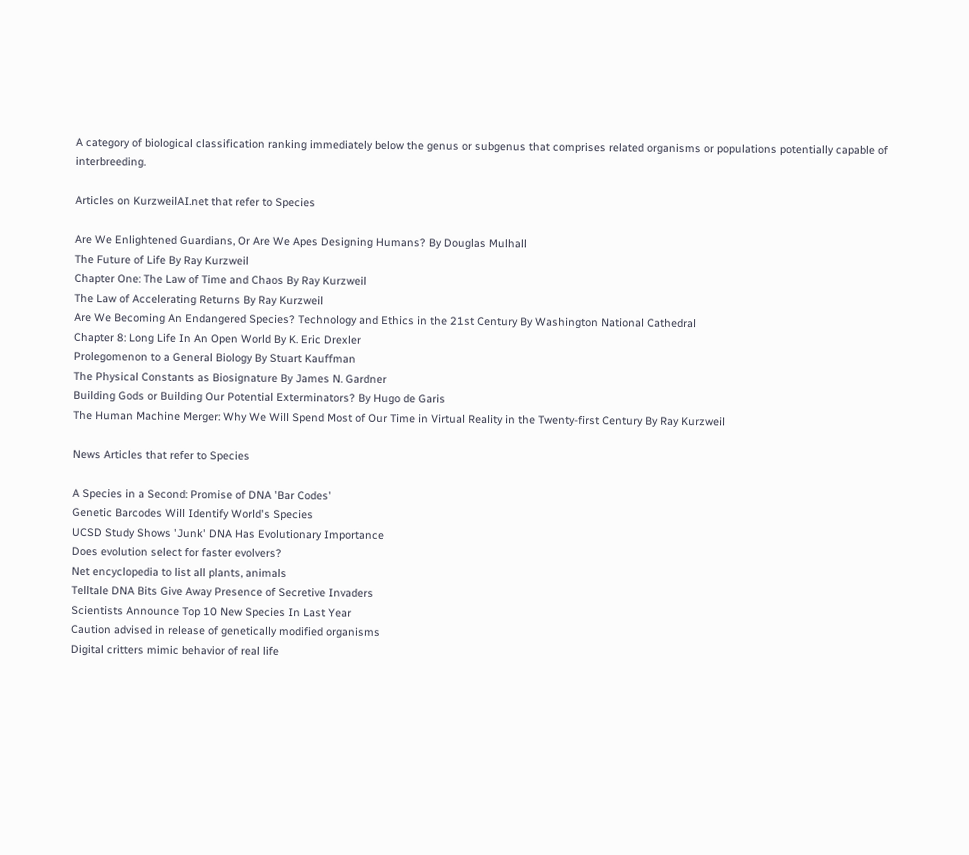A category of biological classification ranking immediately below the genus or subgenus that comprises related organisms or populations potentially capable of interbreeding.

Articles on KurzweilAI.net that refer to Species

Are We Enlightened Guardians, Or Are We Apes Designing Humans? By Douglas Mulhall
The Future of Life By Ray Kurzweil
Chapter One: The Law of Time and Chaos By Ray Kurzweil
The Law of Accelerating Returns By Ray Kurzweil
Are We Becoming An Endangered Species? Technology and Ethics in the 21st Century By Washington National Cathedral
Chapter 8: Long Life In An Open World By K. Eric Drexler
Prolegomenon to a General Biology By Stuart Kauffman
The Physical Constants as Biosignature By James N. Gardner
Building Gods or Building Our Potential Exterminators? By Hugo de Garis
The Human Machine Merger: Why We Will Spend Most of Our Time in Virtual Reality in the Twenty-first Century By Ray Kurzweil

News Articles that refer to Species

A Species in a Second: Promise of DNA 'Bar Codes'
Genetic Barcodes Will Identify World's Species
UCSD Study Shows 'Junk' DNA Has Evolutionary Importance
Does evolution select for faster evolvers?
Net encyclopedia to list all plants, animals
Telltale DNA Bits Give Away Presence of Secretive Invaders
Scientists Announce Top 10 New Species In Last Year
Caution advised in release of genetically modified organisms
Digital critters mimic behavior of real life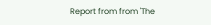Report from from 'The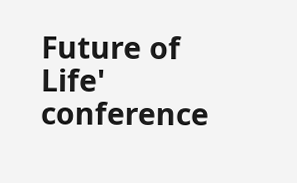Future of Life' conference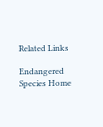Related Links

Endangered Species Home